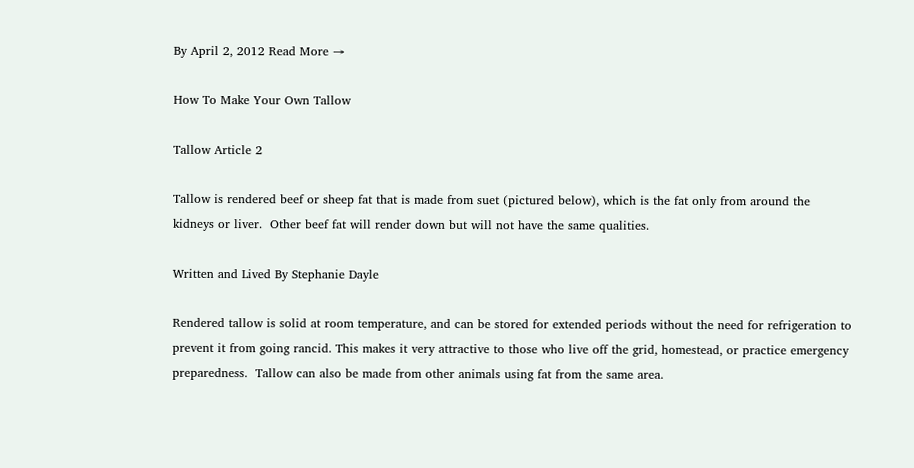By April 2, 2012 Read More →

How To Make Your Own Tallow

Tallow Article 2

Tallow is rendered beef or sheep fat that is made from suet (pictured below), which is the fat only from around the kidneys or liver.  Other beef fat will render down but will not have the same qualities.

Written and Lived By Stephanie Dayle

Rendered tallow is solid at room temperature, and can be stored for extended periods without the need for refrigeration to prevent it from going rancid. This makes it very attractive to those who live off the grid, homestead, or practice emergency preparedness.  Tallow can also be made from other animals using fat from the same area.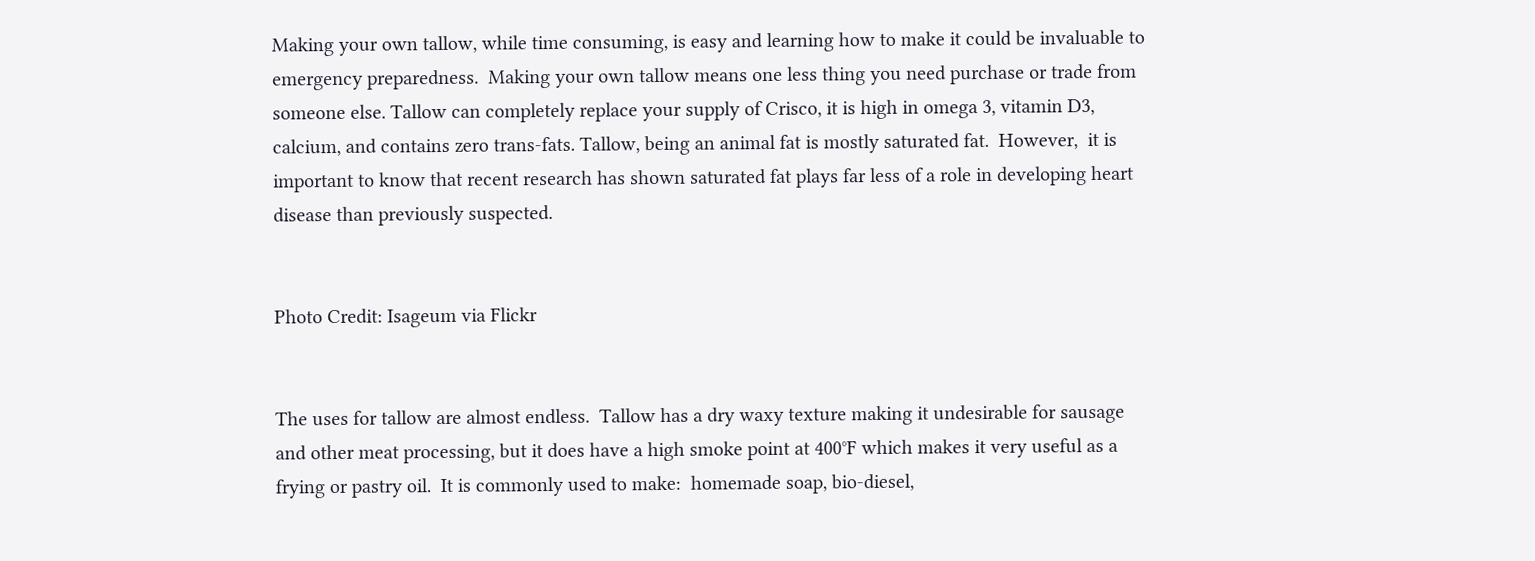Making your own tallow, while time consuming, is easy and learning how to make it could be invaluable to emergency preparedness.  Making your own tallow means one less thing you need purchase or trade from someone else. Tallow can completely replace your supply of Crisco, it is high in omega 3, vitamin D3, calcium, and contains zero trans-fats. Tallow, being an animal fat is mostly saturated fat.  However,  it is important to know that recent research has shown saturated fat plays far less of a role in developing heart disease than previously suspected.


Photo Credit: Isageum via Flickr


The uses for tallow are almost endless.  Tallow has a dry waxy texture making it undesirable for sausage and other meat processing, but it does have a high smoke point at 400°F which makes it very useful as a frying or pastry oil.  It is commonly used to make:  homemade soap, bio-diesel,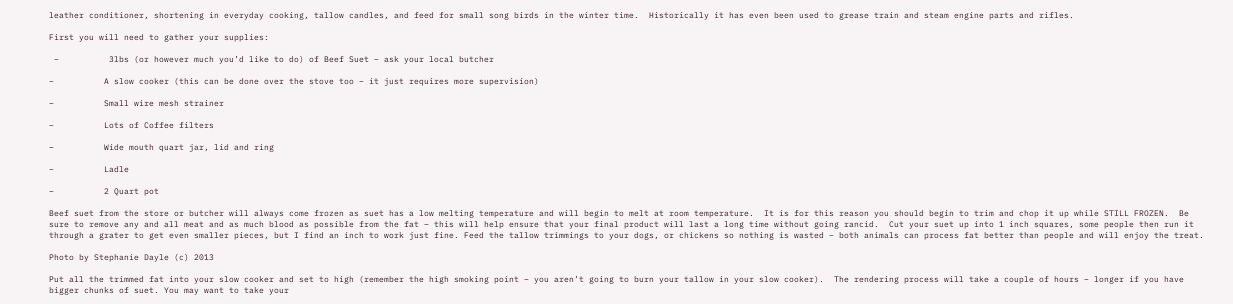leather conditioner, shortening in everyday cooking, tallow candles, and feed for small song birds in the winter time.  Historically it has even been used to grease train and steam engine parts and rifles.

First you will need to gather your supplies:

 –          3lbs (or however much you’d like to do) of Beef Suet – ask your local butcher

–          A slow cooker (this can be done over the stove too – it just requires more supervision)

–          Small wire mesh strainer

–          Lots of Coffee filters

–          Wide mouth quart jar, lid and ring

–          Ladle

–          2 Quart pot

Beef suet from the store or butcher will always come frozen as suet has a low melting temperature and will begin to melt at room temperature.  It is for this reason you should begin to trim and chop it up while STILL FROZEN.  Be sure to remove any and all meat and as much blood as possible from the fat – this will help ensure that your final product will last a long time without going rancid.  Cut your suet up into 1 inch squares, some people then run it through a grater to get even smaller pieces, but I find an inch to work just fine. Feed the tallow trimmings to your dogs, or chickens so nothing is wasted – both animals can process fat better than people and will enjoy the treat.

Photo by Stephanie Dayle (c) 2013

Put all the trimmed fat into your slow cooker and set to high (remember the high smoking point – you aren’t going to burn your tallow in your slow cooker).  The rendering process will take a couple of hours – longer if you have bigger chunks of suet. You may want to take your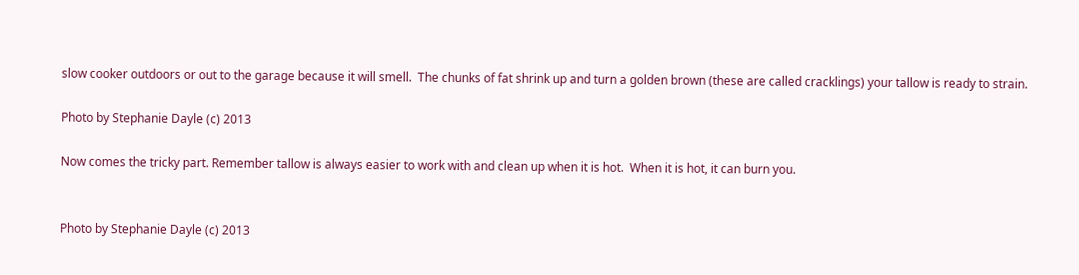slow cooker outdoors or out to the garage because it will smell.  The chunks of fat shrink up and turn a golden brown (these are called cracklings) your tallow is ready to strain.

Photo by Stephanie Dayle (c) 2013

Now comes the tricky part. Remember tallow is always easier to work with and clean up when it is hot.  When it is hot, it can burn you.


Photo by Stephanie Dayle (c) 2013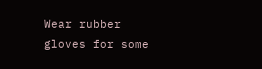Wear rubber gloves for some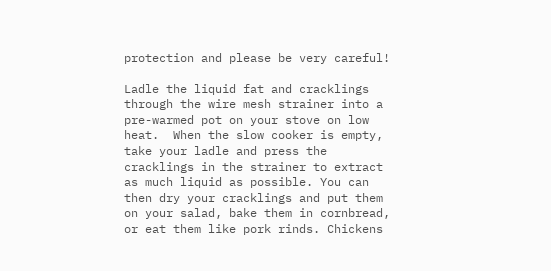protection and please be very careful!

Ladle the liquid fat and cracklings through the wire mesh strainer into a pre-warmed pot on your stove on low heat.  When the slow cooker is empty, take your ladle and press the cracklings in the strainer to extract as much liquid as possible. You can then dry your cracklings and put them on your salad, bake them in cornbread, or eat them like pork rinds. Chickens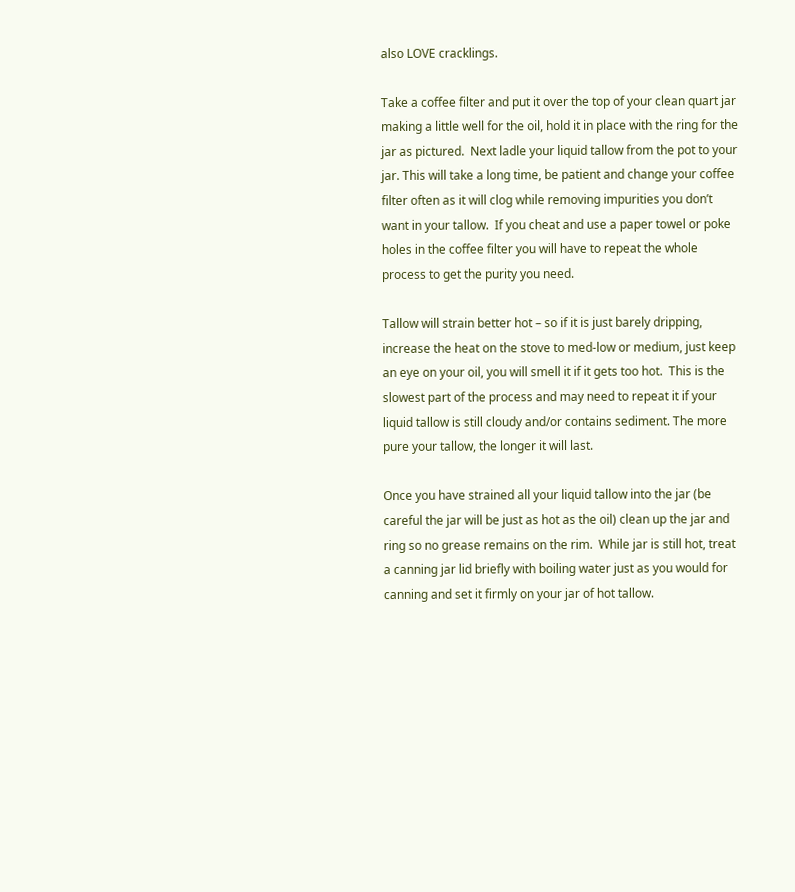also LOVE cracklings.

Take a coffee filter and put it over the top of your clean quart jar making a little well for the oil, hold it in place with the ring for the jar as pictured.  Next ladle your liquid tallow from the pot to your jar. This will take a long time, be patient and change your coffee filter often as it will clog while removing impurities you don’t want in your tallow.  If you cheat and use a paper towel or poke holes in the coffee filter you will have to repeat the whole process to get the purity you need.

Tallow will strain better hot – so if it is just barely dripping, increase the heat on the stove to med-low or medium, just keep an eye on your oil, you will smell it if it gets too hot.  This is the slowest part of the process and may need to repeat it if your liquid tallow is still cloudy and/or contains sediment. The more pure your tallow, the longer it will last.

Once you have strained all your liquid tallow into the jar (be careful the jar will be just as hot as the oil) clean up the jar and ring so no grease remains on the rim.  While jar is still hot, treat a canning jar lid briefly with boiling water just as you would for canning and set it firmly on your jar of hot tallow.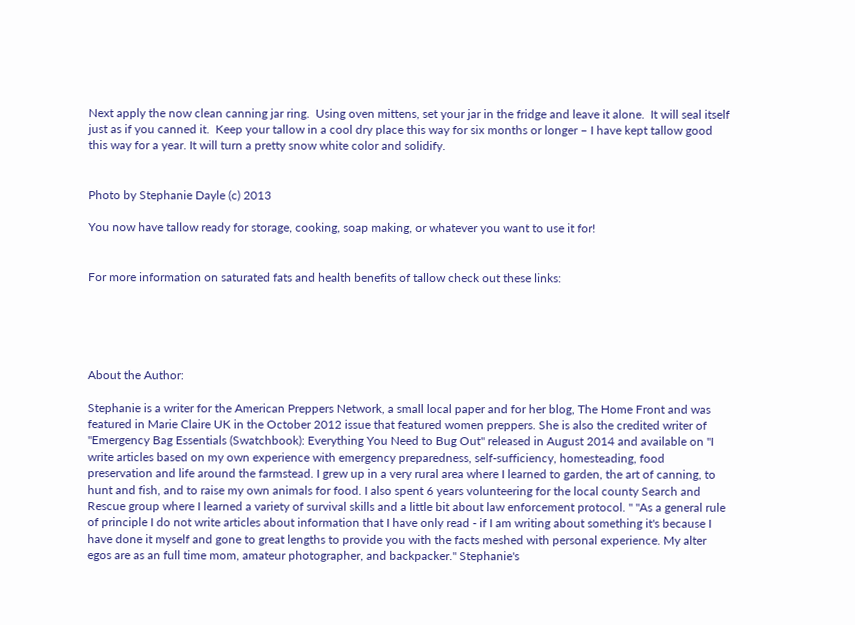Next apply the now clean canning jar ring.  Using oven mittens, set your jar in the fridge and leave it alone.  It will seal itself just as if you canned it.  Keep your tallow in a cool dry place this way for six months or longer – I have kept tallow good this way for a year. It will turn a pretty snow white color and solidify.


Photo by Stephanie Dayle (c) 2013

You now have tallow ready for storage, cooking, soap making, or whatever you want to use it for!


For more information on saturated fats and health benefits of tallow check out these links:





About the Author:

Stephanie is a writer for the American Preppers Network, a small local paper and for her blog, The Home Front and was featured in Marie Claire UK in the October 2012 issue that featured women preppers. She is also the credited writer of "Emergency Bag Essentials (Swatchbook): Everything You Need to Bug Out" released in August 2014 and available on "I write articles based on my own experience with emergency preparedness, self-sufficiency, homesteading, food preservation and life around the farmstead. I grew up in a very rural area where I learned to garden, the art of canning, to hunt and fish, and to raise my own animals for food. I also spent 6 years volunteering for the local county Search and Rescue group where I learned a variety of survival skills and a little bit about law enforcement protocol. " "As a general rule of principle I do not write articles about information that I have only read - if I am writing about something it's because I have done it myself and gone to great lengths to provide you with the facts meshed with personal experience. My alter egos are as an full time mom, amateur photographer, and backpacker." Stephanie's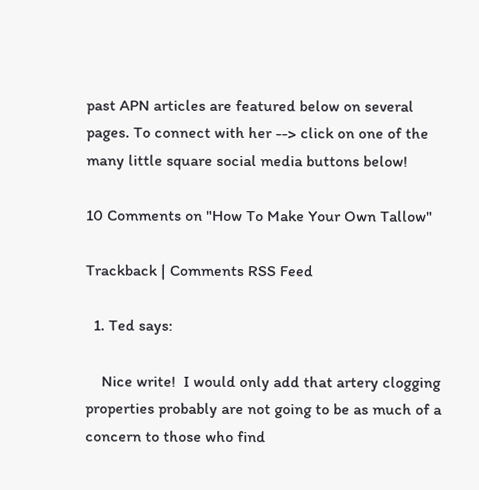past APN articles are featured below on several pages. To connect with her --> click on one of the many little square social media buttons below!

10 Comments on "How To Make Your Own Tallow"

Trackback | Comments RSS Feed

  1. Ted says:

    Nice write!  I would only add that artery clogging properties probably are not going to be as much of a concern to those who find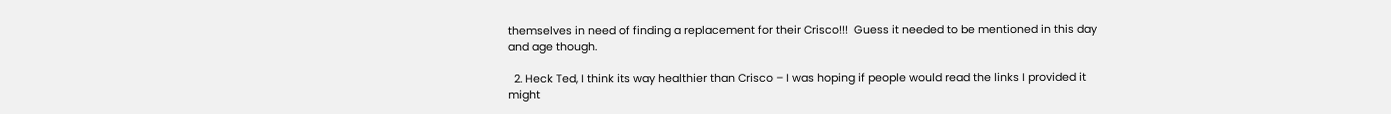themselves in need of finding a replacement for their Crisco!!!  Guess it needed to be mentioned in this day and age though.

  2. Heck Ted, I think its way healthier than Crisco – I was hoping if people would read the links I provided it might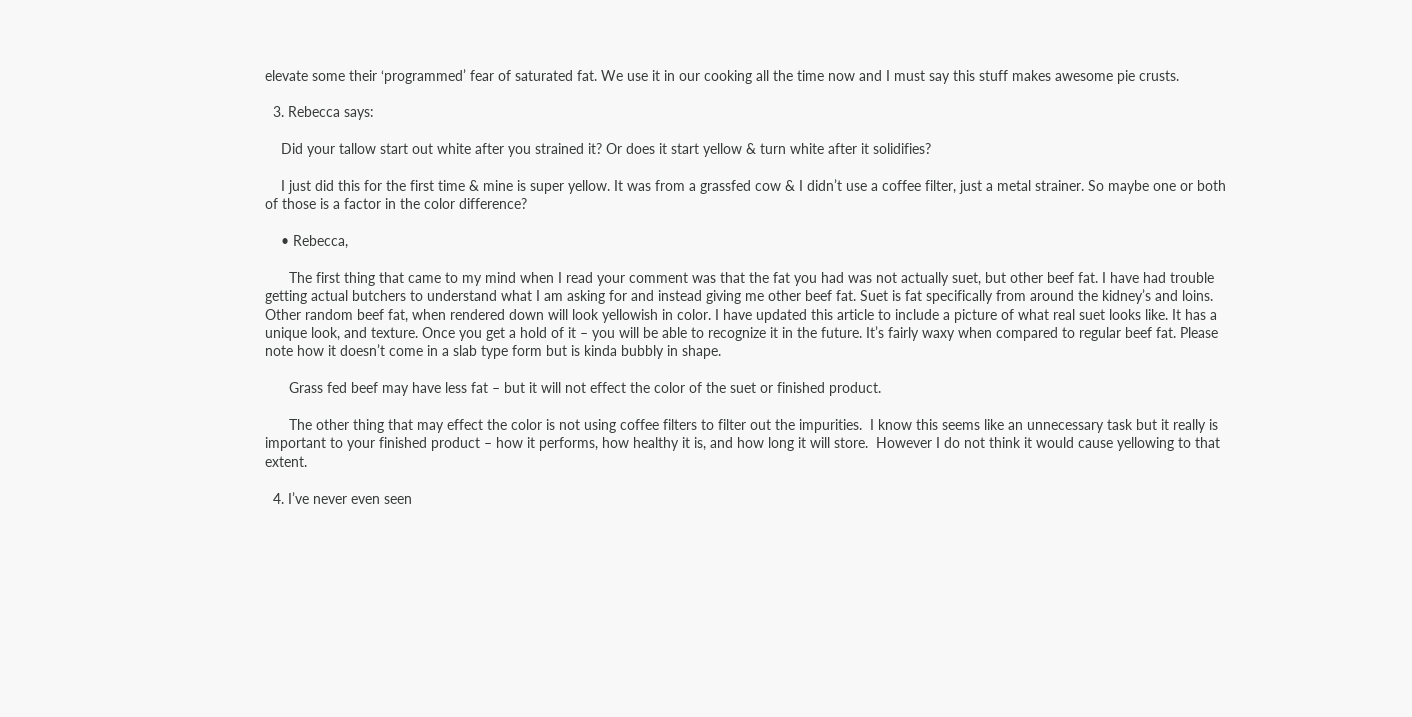elevate some their ‘programmed’ fear of saturated fat. We use it in our cooking all the time now and I must say this stuff makes awesome pie crusts.

  3. Rebecca says:

    Did your tallow start out white after you strained it? Or does it start yellow & turn white after it solidifies?

    I just did this for the first time & mine is super yellow. It was from a grassfed cow & I didn’t use a coffee filter, just a metal strainer. So maybe one or both of those is a factor in the color difference?

    • Rebecca,

      The first thing that came to my mind when I read your comment was that the fat you had was not actually suet, but other beef fat. I have had trouble getting actual butchers to understand what I am asking for and instead giving me other beef fat. Suet is fat specifically from around the kidney’s and loins. Other random beef fat, when rendered down will look yellowish in color. I have updated this article to include a picture of what real suet looks like. It has a unique look, and texture. Once you get a hold of it – you will be able to recognize it in the future. It’s fairly waxy when compared to regular beef fat. Please note how it doesn’t come in a slab type form but is kinda bubbly in shape.

      Grass fed beef may have less fat – but it will not effect the color of the suet or finished product.

      The other thing that may effect the color is not using coffee filters to filter out the impurities.  I know this seems like an unnecessary task but it really is important to your finished product – how it performs, how healthy it is, and how long it will store.  However I do not think it would cause yellowing to that extent.

  4. I’ve never even seen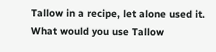Tallow in a recipe, let alone used it. What would you use Tallow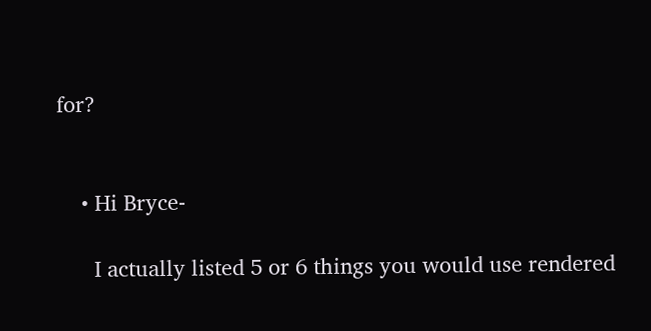for?


    • Hi Bryce-

      I actually listed 5 or 6 things you would use rendered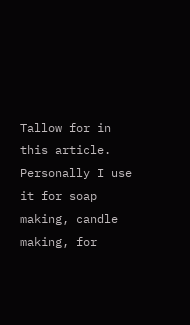Tallow for in this article. Personally I use it for soap making, candle making, for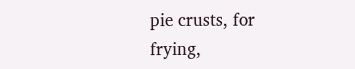pie crusts, for frying,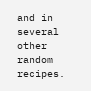and in several other random recipes.